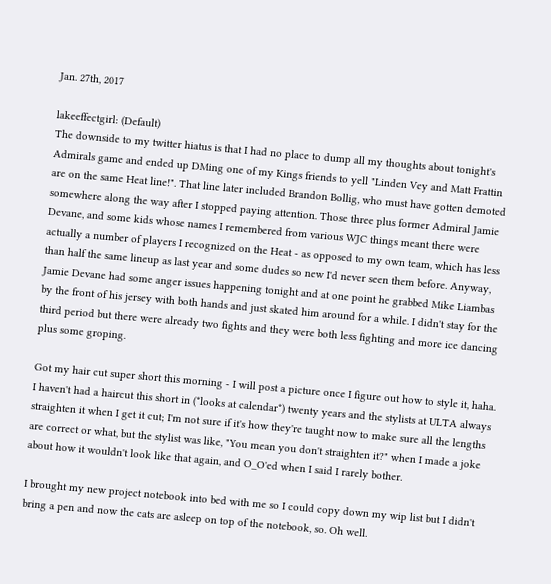Jan. 27th, 2017

lakeeffectgirl: (Default)
The downside to my twitter hiatus is that I had no place to dump all my thoughts about tonight's Admirals game and ended up DMing one of my Kings friends to yell "Linden Vey and Matt Frattin are on the same Heat line!". That line later included Brandon Bollig, who must have gotten demoted somewhere along the way after I stopped paying attention. Those three plus former Admiral Jamie Devane, and some kids whose names I remembered from various WJC things meant there were actually a number of players I recognized on the Heat - as opposed to my own team, which has less than half the same lineup as last year and some dudes so new I'd never seen them before. Anyway, Jamie Devane had some anger issues happening tonight and at one point he grabbed Mike Liambas by the front of his jersey with both hands and just skated him around for a while. I didn't stay for the third period but there were already two fights and they were both less fighting and more ice dancing plus some groping.

Got my hair cut super short this morning - I will post a picture once I figure out how to style it, haha. I haven't had a haircut this short in (*looks at calendar*) twenty years and the stylists at ULTA always straighten it when I get it cut; I'm not sure if it's how they're taught now to make sure all the lengths are correct or what, but the stylist was like, "You mean you don't straighten it?" when I made a joke about how it wouldn't look like that again, and O_O'ed when I said I rarely bother.

I brought my new project notebook into bed with me so I could copy down my wip list but I didn't bring a pen and now the cats are asleep on top of the notebook, so. Oh well.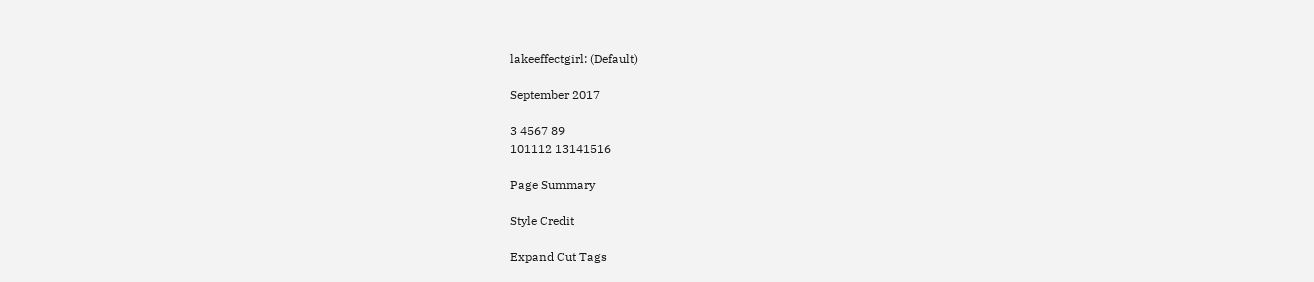lakeeffectgirl: (Default)

September 2017

3 4567 89
101112 13141516

Page Summary

Style Credit

Expand Cut Tags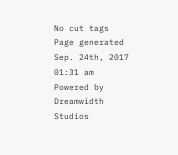No cut tags
Page generated Sep. 24th, 2017 01:31 am
Powered by Dreamwidth Studios